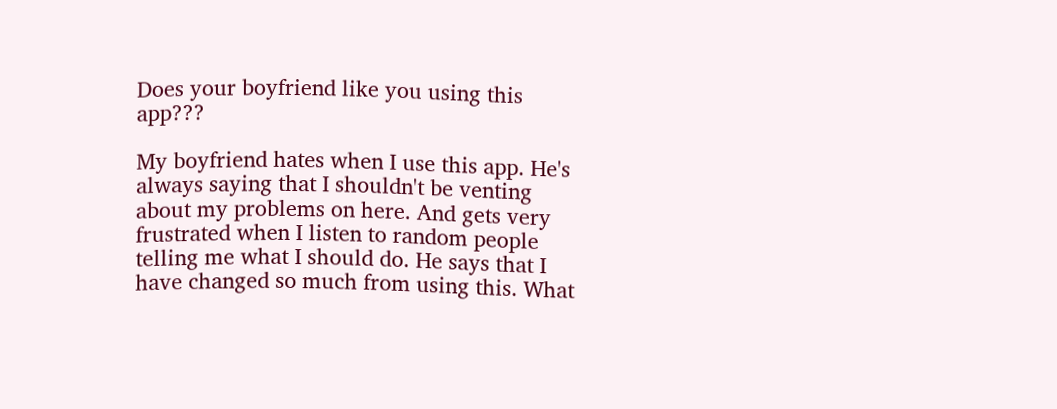Does your boyfriend like you using this app???

My boyfriend hates when I use this app. He's always saying that I shouldn't be venting about my problems on here. And gets very frustrated when I listen to random people telling me what I should do. He says that I have changed so much from using this. What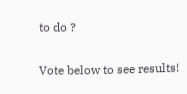to do ?

Vote below to see results!